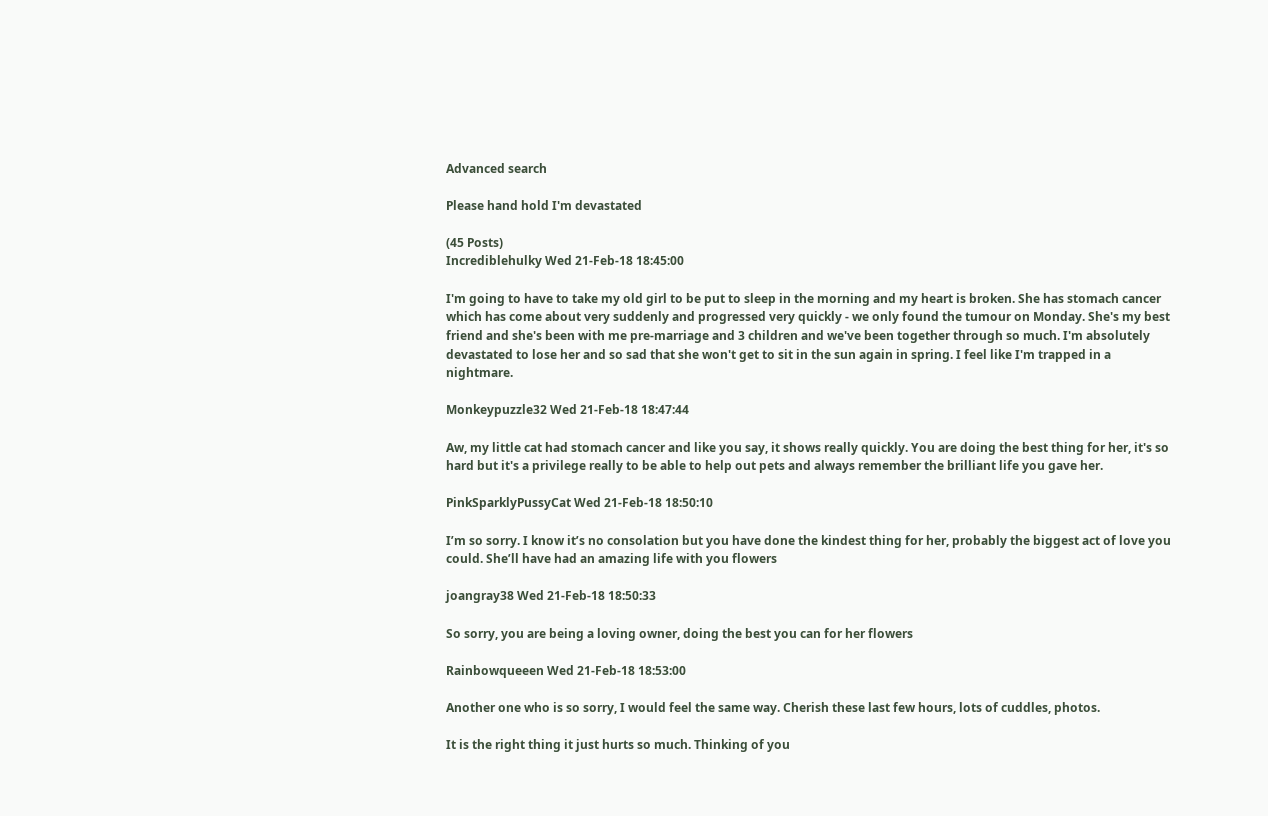Advanced search

Please hand hold I'm devastated

(45 Posts)
Incrediblehulky Wed 21-Feb-18 18:45:00

I'm going to have to take my old girl to be put to sleep in the morning and my heart is broken. She has stomach cancer which has come about very suddenly and progressed very quickly - we only found the tumour on Monday. She's my best friend and she's been with me pre-marriage and 3 children and we've been together through so much. I'm absolutely devastated to lose her and so sad that she won't get to sit in the sun again in spring. I feel like I'm trapped in a nightmare.

Monkeypuzzle32 Wed 21-Feb-18 18:47:44

Aw, my little cat had stomach cancer and like you say, it shows really quickly. You are doing the best thing for her, it's so hard but it's a privilege really to be able to help out pets and always remember the brilliant life you gave her.

PinkSparklyPussyCat Wed 21-Feb-18 18:50:10

I’m so sorry. I know it’s no consolation but you have done the kindest thing for her, probably the biggest act of love you could. She’ll have had an amazing life with you flowers

joangray38 Wed 21-Feb-18 18:50:33

So sorry, you are being a loving owner, doing the best you can for her flowers

Rainbowqueeen Wed 21-Feb-18 18:53:00

Another one who is so sorry, I would feel the same way. Cherish these last few hours, lots of cuddles, photos.

It is the right thing it just hurts so much. Thinking of you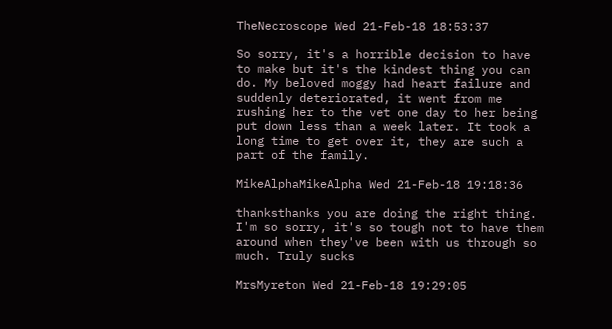TheNecroscope Wed 21-Feb-18 18:53:37

So sorry, it's a horrible decision to have to make but it's the kindest thing you can do. My beloved moggy had heart failure and suddenly deteriorated, it went from me rushing her to the vet one day to her being put down less than a week later. It took a long time to get over it, they are such a part of the family.

MikeAlphaMikeAlpha Wed 21-Feb-18 19:18:36

thanksthanks you are doing the right thing. I'm so sorry, it's so tough not to have them around when they've been with us through so much. Truly sucks

MrsMyreton Wed 21-Feb-18 19:29:05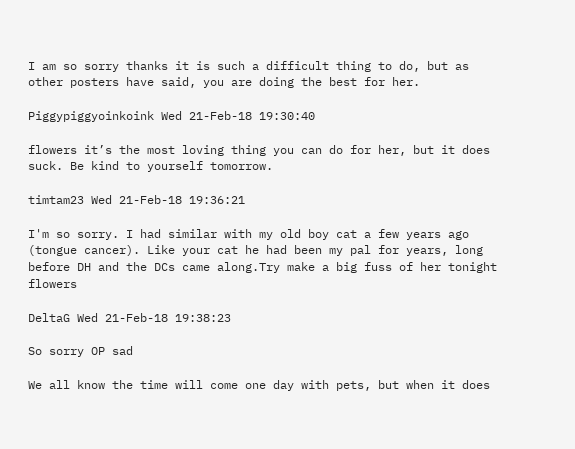I am so sorry thanks it is such a difficult thing to do, but as other posters have said, you are doing the best for her.

Piggypiggyoinkoink Wed 21-Feb-18 19:30:40

flowers it’s the most loving thing you can do for her, but it does suck. Be kind to yourself tomorrow.

timtam23 Wed 21-Feb-18 19:36:21

I'm so sorry. I had similar with my old boy cat a few years ago (tongue cancer). Like your cat he had been my pal for years, long before DH and the DCs came along.Try make a big fuss of her tonight flowers

DeltaG Wed 21-Feb-18 19:38:23

So sorry OP sad

We all know the time will come one day with pets, but when it does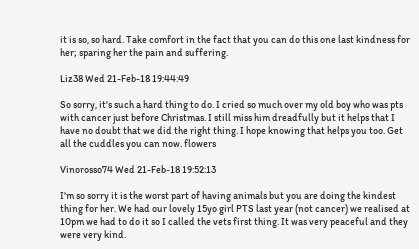it is so, so hard. Take comfort in the fact that you can do this one last kindness for her; sparing her the pain and suffering.

Liz38 Wed 21-Feb-18 19:44:49

So sorry, it's such a hard thing to do. I cried so much over my old boy who was pts with cancer just before Christmas. I still miss him dreadfully but it helps that I have no doubt that we did the right thing. I hope knowing that helps you too. Get all the cuddles you can now. flowers

Vinorosso74 Wed 21-Feb-18 19:52:13

I'm so sorry it is the worst part of having animals but you are doing the kindest thing for her. We had our lovely 15yo girl PTS last year (not cancer) we realised at 10pm we had to do it so I called the vets first thing. It was very peaceful and they were very kind.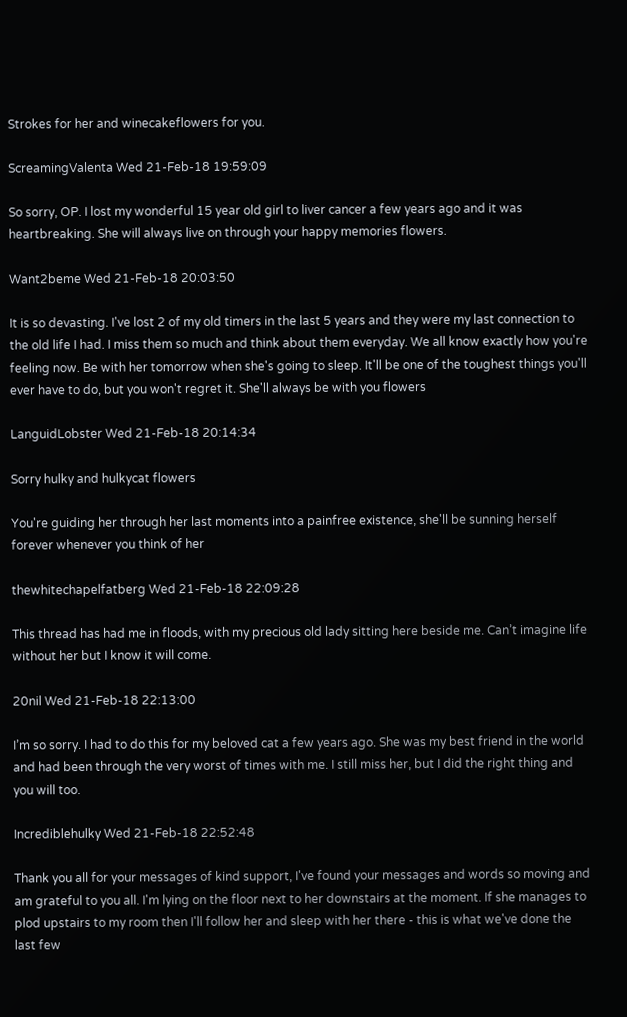Strokes for her and winecakeflowers for you.

ScreamingValenta Wed 21-Feb-18 19:59:09

So sorry, OP. I lost my wonderful 15 year old girl to liver cancer a few years ago and it was heartbreaking. She will always live on through your happy memories flowers.

Want2beme Wed 21-Feb-18 20:03:50

It is so devasting. I've lost 2 of my old timers in the last 5 years and they were my last connection to the old life I had. I miss them so much and think about them everyday. We all know exactly how you're feeling now. Be with her tomorrow when she's going to sleep. It'll be one of the toughest things you'll ever have to do, but you won't regret it. She'll always be with you flowers

LanguidLobster Wed 21-Feb-18 20:14:34

Sorry hulky and hulkycat flowers

You're guiding her through her last moments into a painfree existence, she'll be sunning herself forever whenever you think of her

thewhitechapelfatberg Wed 21-Feb-18 22:09:28

This thread has had me in floods, with my precious old lady sitting here beside me. Can’t imagine life without her but I know it will come.

20nil Wed 21-Feb-18 22:13:00

I’m so sorry. I had to do this for my beloved cat a few years ago. She was my best friend in the world and had been through the very worst of times with me. I still miss her, but I did the right thing and you will too.

Incrediblehulky Wed 21-Feb-18 22:52:48

Thank you all for your messages of kind support, I've found your messages and words so moving and am grateful to you all. I'm lying on the floor next to her downstairs at the moment. If she manages to plod upstairs to my room then I'll follow her and sleep with her there - this is what we've done the last few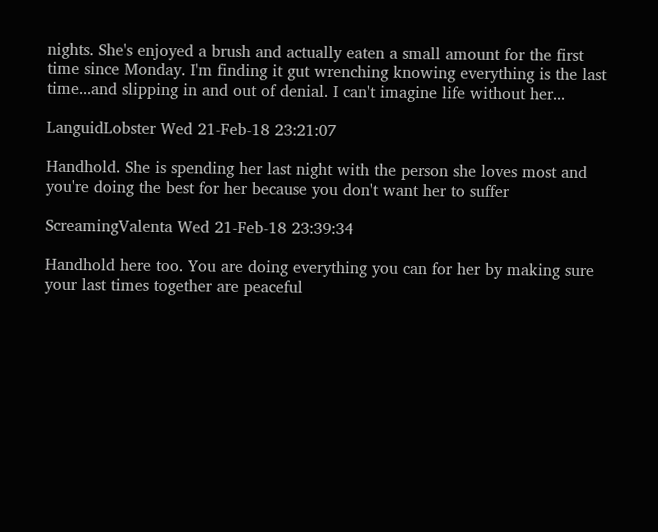nights. She's enjoyed a brush and actually eaten a small amount for the first time since Monday. I'm finding it gut wrenching knowing everything is the last time...and slipping in and out of denial. I can't imagine life without her...

LanguidLobster Wed 21-Feb-18 23:21:07

Handhold. She is spending her last night with the person she loves most and you're doing the best for her because you don't want her to suffer

ScreamingValenta Wed 21-Feb-18 23:39:34

Handhold here too. You are doing everything you can for her by making sure your last times together are peaceful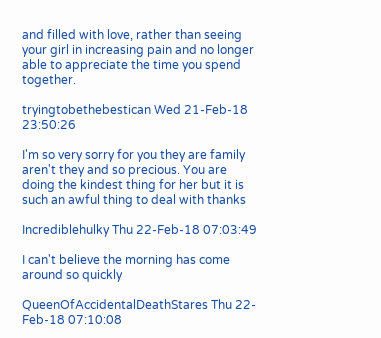and filled with love, rather than seeing your girl in increasing pain and no longer able to appreciate the time you spend together.

tryingtobethebestican Wed 21-Feb-18 23:50:26

I'm so very sorry for you they are family aren't they and so precious. You are doing the kindest thing for her but it is such an awful thing to deal with thanks

Incrediblehulky Thu 22-Feb-18 07:03:49

I can't believe the morning has come around so quickly

QueenOfAccidentalDeathStares Thu 22-Feb-18 07:10:08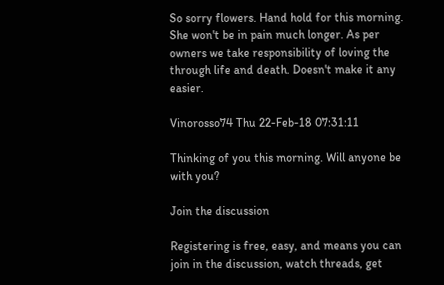So sorry flowers. Hand hold for this morning. She won't be in pain much longer. As per owners we take responsibility of loving the through life and death. Doesn't make it any easier.

Vinorosso74 Thu 22-Feb-18 07:31:11

Thinking of you this morning. Will anyone be with you?

Join the discussion

Registering is free, easy, and means you can join in the discussion, watch threads, get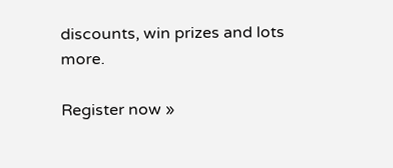discounts, win prizes and lots more.

Register now »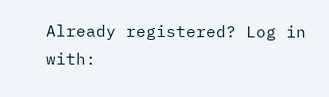Already registered? Log in with: